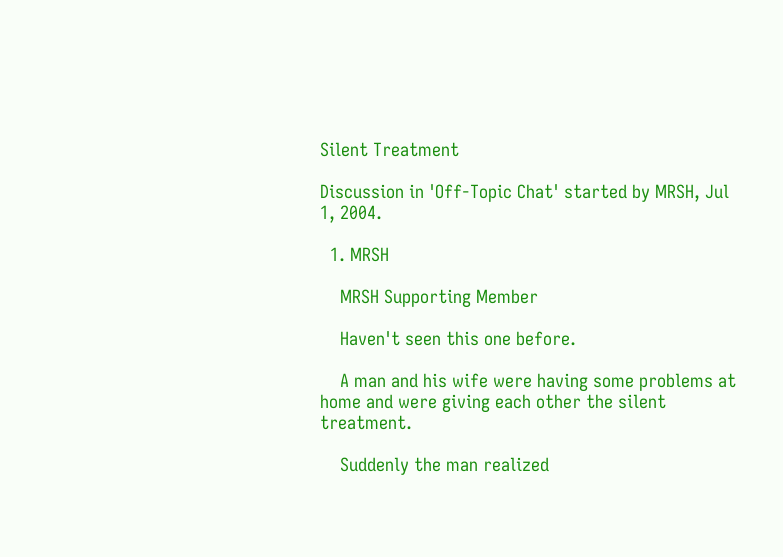Silent Treatment

Discussion in 'Off-Topic Chat' started by MRSH, Jul 1, 2004.

  1. MRSH

    MRSH Supporting Member

    Haven't seen this one before.

    A man and his wife were having some problems at home and were giving each other the silent treatment.

    Suddenly the man realized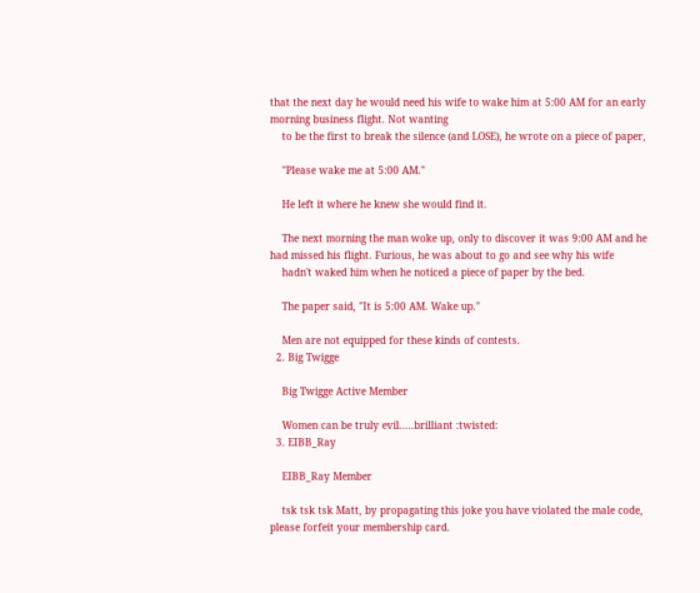that the next day he would need his wife to wake him at 5:00 AM for an early morning business flight. Not wanting
    to be the first to break the silence (and LOSE), he wrote on a piece of paper,

    "Please wake me at 5:00 AM."

    He left it where he knew she would find it.

    The next morning the man woke up, only to discover it was 9:00 AM and he had missed his flight. Furious, he was about to go and see why his wife
    hadn't waked him when he noticed a piece of paper by the bed.

    The paper said, "It is 5:00 AM. Wake up."

    Men are not equipped for these kinds of contests.
  2. Big Twigge

    Big Twigge Active Member

    Women can be truly evil.....brilliant :twisted:
  3. EIBB_Ray

    EIBB_Ray Member

    tsk tsk tsk Matt, by propagating this joke you have violated the male code, please forfeit your membership card.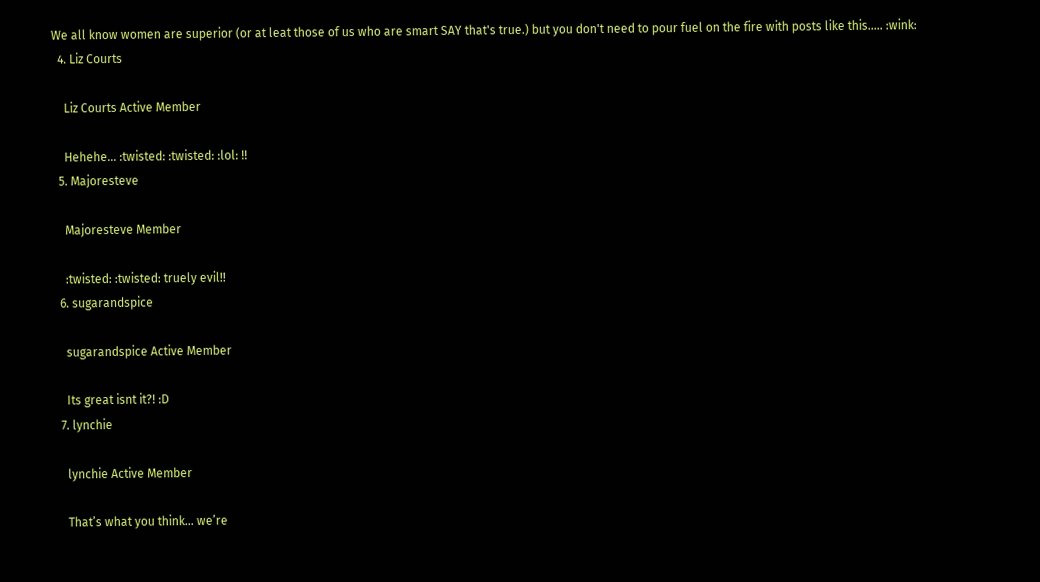We all know women are superior (or at leat those of us who are smart SAY that's true.) but you don't need to pour fuel on the fire with posts like this..... :wink:
  4. Liz Courts

    Liz Courts Active Member

    Hehehe... :twisted: :twisted: :lol: !!
  5. Majoresteve

    Majoresteve Member

    :twisted: :twisted: truely evil!!
  6. sugarandspice

    sugarandspice Active Member

    Its great isnt it?! :D
  7. lynchie

    lynchie Active Member

    That’s what you think… we’re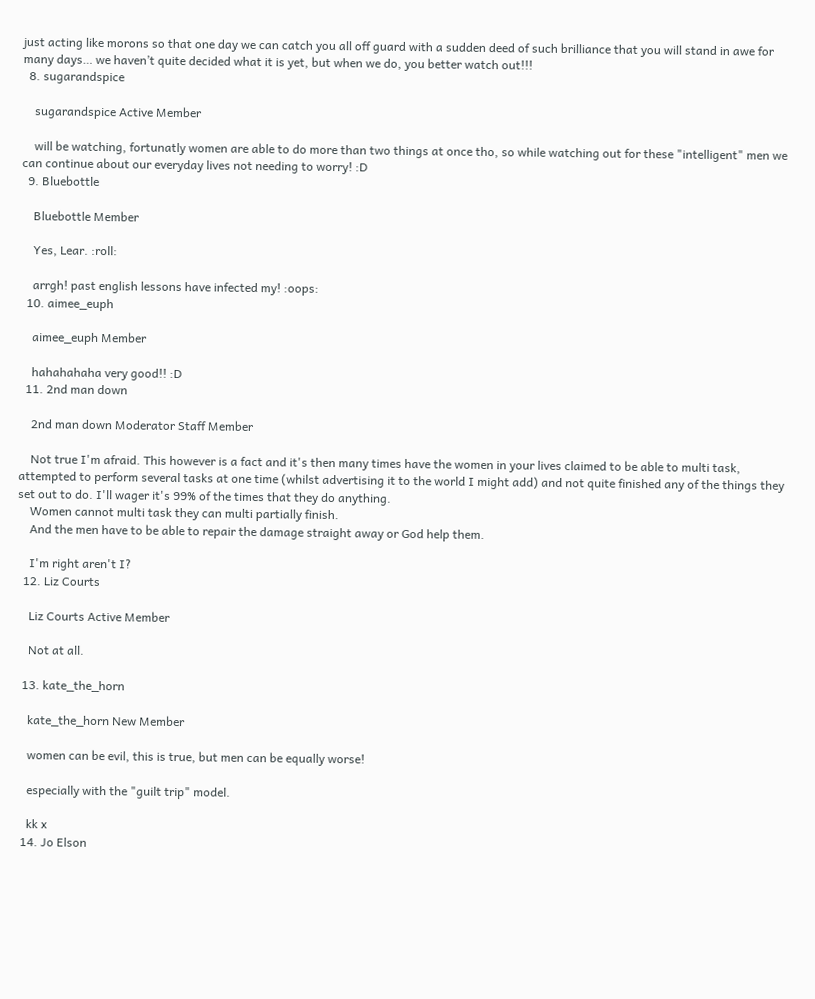just acting like morons so that one day we can catch you all off guard with a sudden deed of such brilliance that you will stand in awe for many days… we haven’t quite decided what it is yet, but when we do, you better watch out!!!
  8. sugarandspice

    sugarandspice Active Member

    will be watching, fortunatly women are able to do more than two things at once tho, so while watching out for these "intelligent" men we can continue about our everyday lives not needing to worry! :D
  9. Bluebottle

    Bluebottle Member

    Yes, Lear. :roll:

    arrgh! past english lessons have infected my! :oops:
  10. aimee_euph

    aimee_euph Member

    hahahahaha very good!! :D
  11. 2nd man down

    2nd man down Moderator Staff Member

    Not true I'm afraid. This however is a fact and it's then many times have the women in your lives claimed to be able to multi task, attempted to perform several tasks at one time (whilst advertising it to the world I might add) and not quite finished any of the things they set out to do. I'll wager it's 99% of the times that they do anything.
    Women cannot multi task they can multi partially finish.
    And the men have to be able to repair the damage straight away or God help them.

    I'm right aren't I?
  12. Liz Courts

    Liz Courts Active Member

    Not at all.

  13. kate_the_horn

    kate_the_horn New Member

    women can be evil, this is true, but men can be equally worse!

    especially with the "guilt trip" model.

    kk x
  14. Jo Elson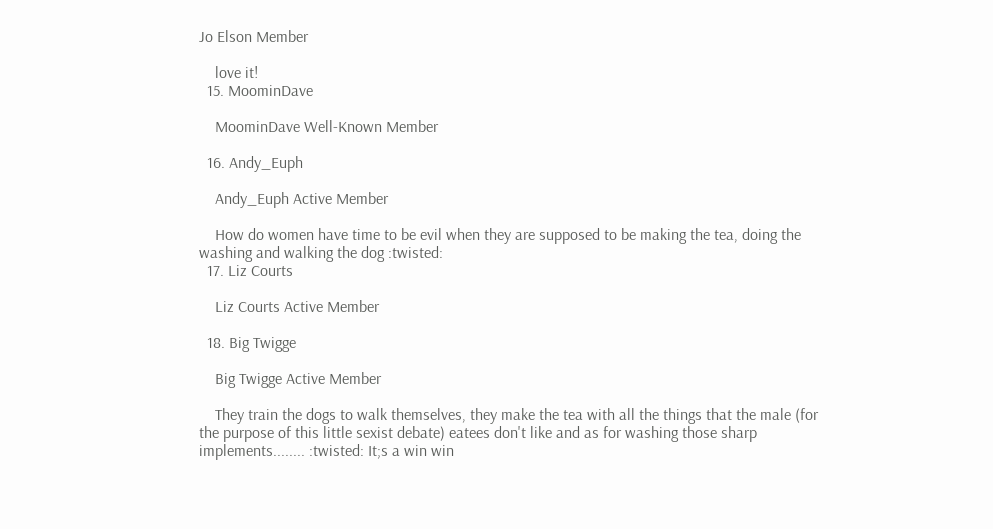Jo Elson Member

    love it!
  15. MoominDave

    MoominDave Well-Known Member

  16. Andy_Euph

    Andy_Euph Active Member

    How do women have time to be evil when they are supposed to be making the tea, doing the washing and walking the dog :twisted:
  17. Liz Courts

    Liz Courts Active Member

  18. Big Twigge

    Big Twigge Active Member

    They train the dogs to walk themselves, they make the tea with all the things that the male (for the purpose of this little sexist debate) eatees don't like and as for washing those sharp implements........ :twisted: It;s a win win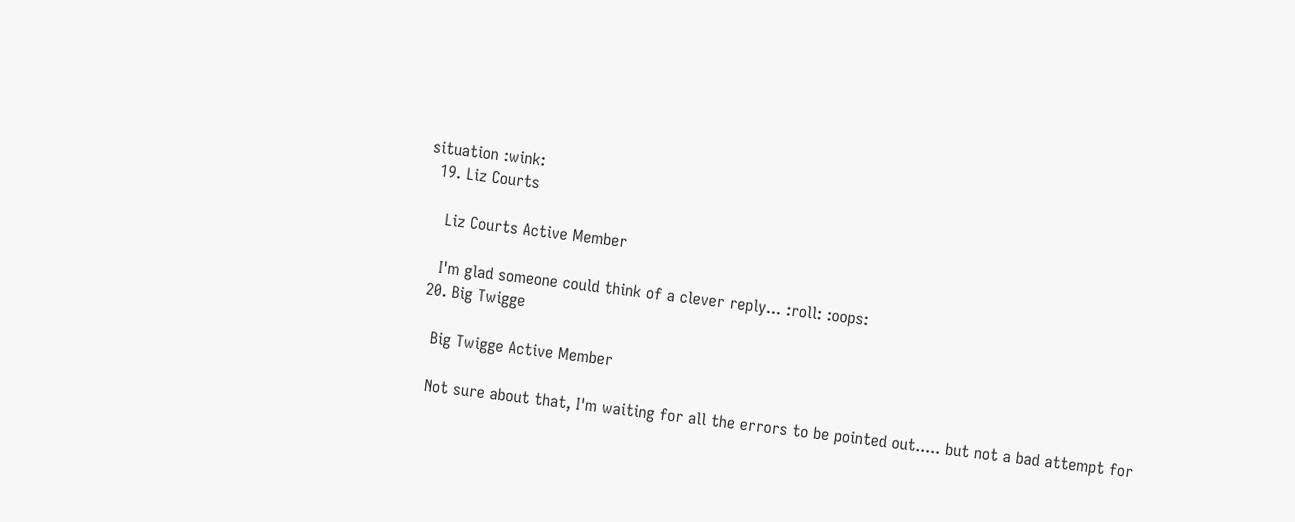situation :wink:
  19. Liz Courts

    Liz Courts Active Member

    I'm glad someone could think of a clever reply... :roll: :oops:
  20. Big Twigge

    Big Twigge Active Member

    Not sure about that, I'm waiting for all the errors to be pointed out..... but not a bad attempt for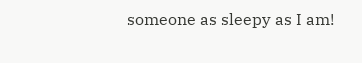someone as sleepy as I am!